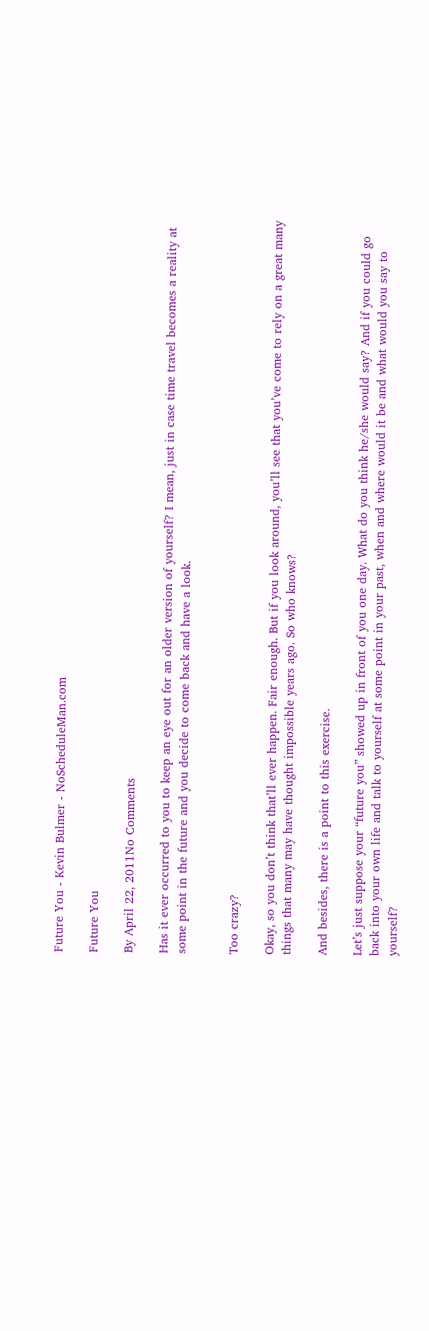Future You - Kevin Bulmer - NoScheduleMan.com

Future You

By April 22, 2011No Comments

Has it ever occurred to you to keep an eye out for an older version of yourself? I mean, just in case time travel becomes a reality at some point in the future and you decide to come back and have a look.


Too crazy?

Okay, so you don’t think that’ll ever happen. Fair enough. But if you look around, you’ll see that you’ve come to rely on a great many things that many may have thought impossible years ago. So who knows?

And besides, there is a point to this exercise.

Let’s just suppose your “future you” showed up in front of you one day. What do you think he/she would say? And if you could go back into your own life and talk to yourself at some point in your past, when and where would it be and what would you say to yourself?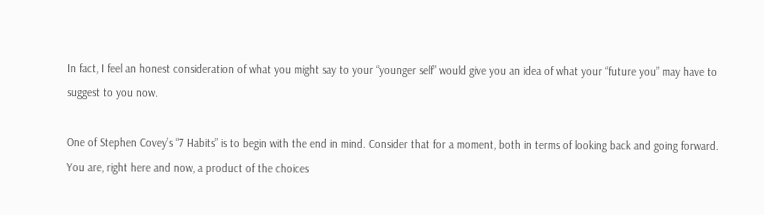In fact, I feel an honest consideration of what you might say to your “younger self” would give you an idea of what your “future you” may have to suggest to you now.

One of Stephen Covey’s “7 Habits” is to begin with the end in mind. Consider that for a moment, both in terms of looking back and going forward. You are, right here and now, a product of the choices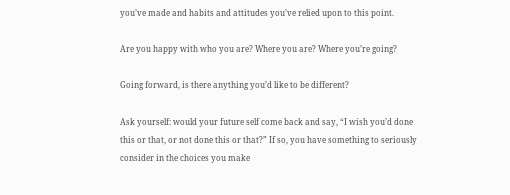you’ve made and habits and attitudes you’ve relied upon to this point.

Are you happy with who you are? Where you are? Where you’re going?

Going forward, is there anything you’d like to be different?

Ask yourself: would your future self come back and say, “I wish you’d done this or that, or not done this or that?” If so, you have something to seriously consider in the choices you make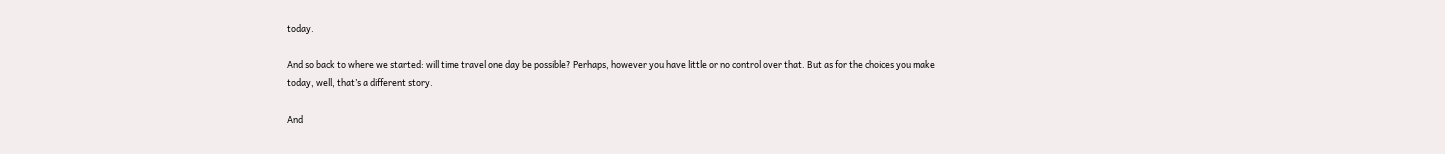today.

And so back to where we started: will time travel one day be possible? Perhaps, however you have little or no control over that. But as for the choices you make today, well, that’s a different story.

And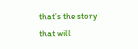that’s the story that will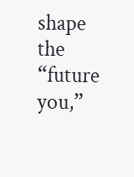shape the “future you,”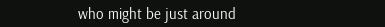who might be just around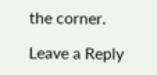the corner.

Leave a Reply